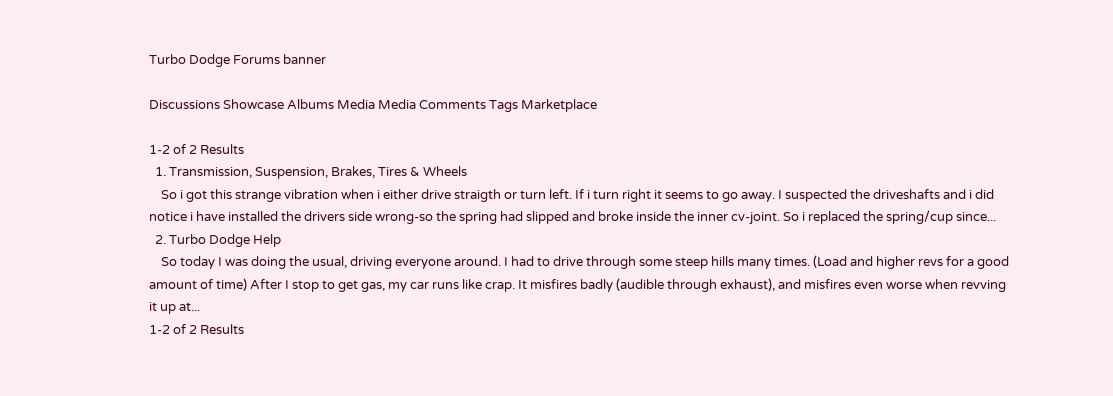Turbo Dodge Forums banner

Discussions Showcase Albums Media Media Comments Tags Marketplace

1-2 of 2 Results
  1. Transmission, Suspension, Brakes, Tires & Wheels
    So i got this strange vibration when i either drive straigth or turn left. If i turn right it seems to go away. I suspected the driveshafts and i did notice i have installed the drivers side wrong-so the spring had slipped and broke inside the inner cv-joint. So i replaced the spring/cup since...
  2. Turbo Dodge Help
    So today I was doing the usual, driving everyone around. I had to drive through some steep hills many times. (Load and higher revs for a good amount of time) After I stop to get gas, my car runs like crap. It misfires badly (audible through exhaust), and misfires even worse when revving it up at...
1-2 of 2 Results